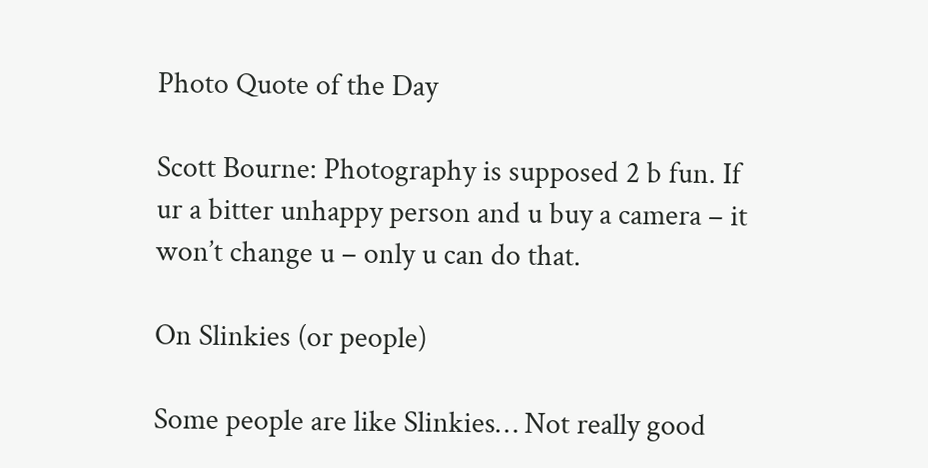Photo Quote of the Day

Scott Bourne: Photography is supposed 2 b fun. If ur a bitter unhappy person and u buy a camera – it won’t change u – only u can do that.

On Slinkies (or people)

Some people are like Slinkies… Not really good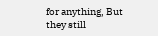for anything, But they still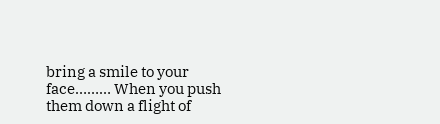bring a smile to your face……… When you push them down a flight of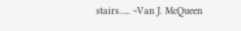stairs….. ~Van J. McQueen